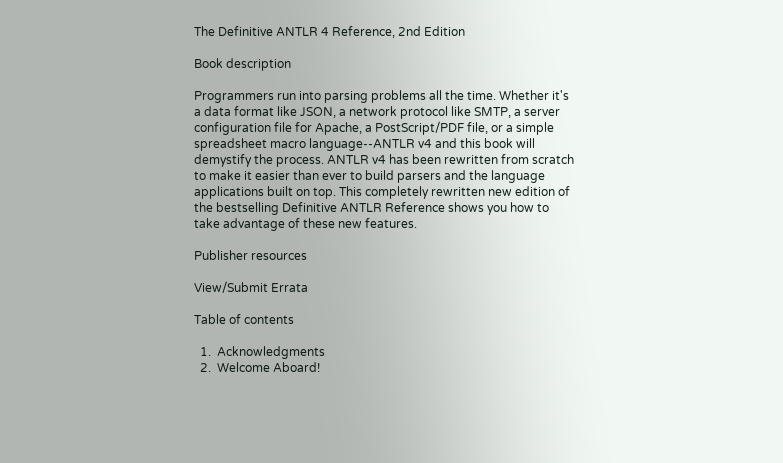The Definitive ANTLR 4 Reference, 2nd Edition

Book description

Programmers run into parsing problems all the time. Whether it's a data format like JSON, a network protocol like SMTP, a server configuration file for Apache, a PostScript/PDF file, or a simple spreadsheet macro language--ANTLR v4 and this book will demystify the process. ANTLR v4 has been rewritten from scratch to make it easier than ever to build parsers and the language applications built on top. This completely rewritten new edition of the bestselling Definitive ANTLR Reference shows you how to take advantage of these new features.

Publisher resources

View/Submit Errata

Table of contents

  1.  Acknowledgments
  2.  Welcome Aboard!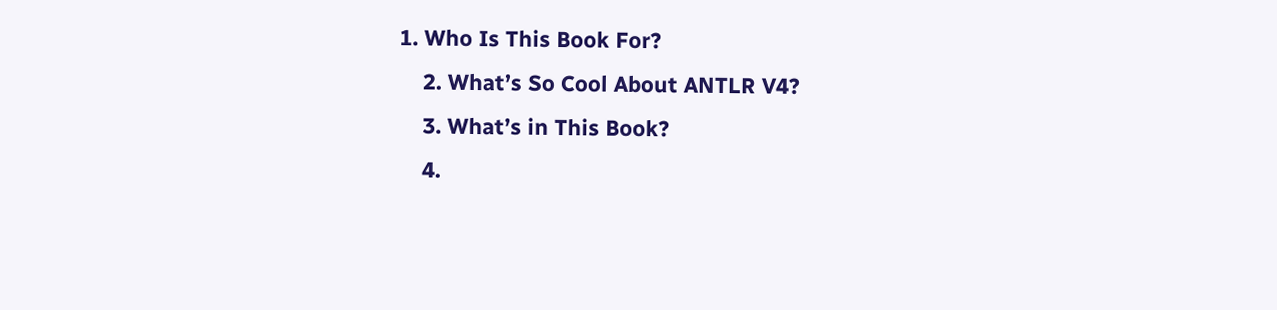1. Who Is This Book For?
    2. What’s So Cool About ANTLR V4?
    3. What’s in This Book?
    4.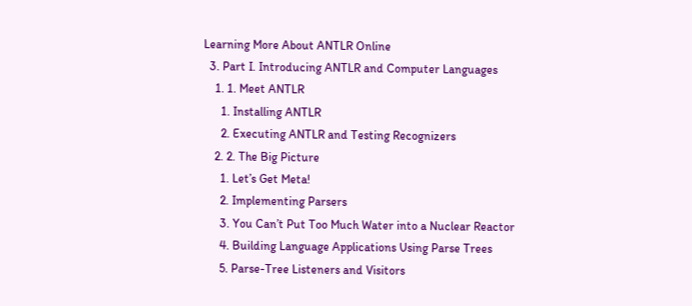Learning More About ANTLR Online
  3. Part I. Introducing ANTLR and Computer Languages
    1. 1. Meet ANTLR
      1. Installing ANTLR
      2. Executing ANTLR and Testing Recognizers
    2. 2. The Big Picture
      1. Let’s Get Meta!
      2. Implementing Parsers
      3. You Can’t Put Too Much Water into a Nuclear Reactor
      4. Building Language Applications Using Parse Trees
      5. Parse-Tree Listeners and Visitors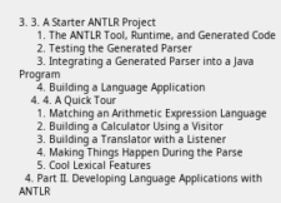3. 3. A Starter ANTLR Project
      1. The ANTLR Tool, Runtime, and Generated Code
      2. Testing the Generated Parser
      3. Integrating a Generated Parser into a Java Program
      4. Building a Language Application
    4. 4. A Quick Tour
      1. Matching an Arithmetic Expression Language
      2. Building a Calculator Using a Visitor
      3. Building a Translator with a Listener
      4. Making Things Happen During the Parse
      5. Cool Lexical Features
  4. Part II. Developing Language Applications with ANTLR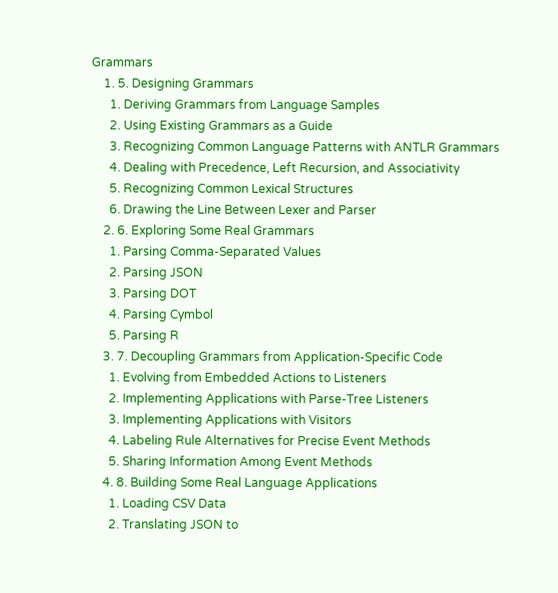Grammars
    1. 5. Designing Grammars
      1. Deriving Grammars from Language Samples
      2. Using Existing Grammars as a Guide
      3. Recognizing Common Language Patterns with ANTLR Grammars
      4. Dealing with Precedence, Left Recursion, and Associativity
      5. Recognizing Common Lexical Structures
      6. Drawing the Line Between Lexer and Parser
    2. 6. Exploring Some Real Grammars
      1. Parsing Comma-Separated Values
      2. Parsing JSON
      3. Parsing DOT
      4. Parsing Cymbol
      5. Parsing R
    3. 7. Decoupling Grammars from Application-Specific Code
      1. Evolving from Embedded Actions to Listeners
      2. Implementing Applications with Parse-Tree Listeners
      3. Implementing Applications with Visitors
      4. Labeling Rule Alternatives for Precise Event Methods
      5. Sharing Information Among Event Methods
    4. 8. Building Some Real Language Applications
      1. Loading CSV Data
      2. Translating JSON to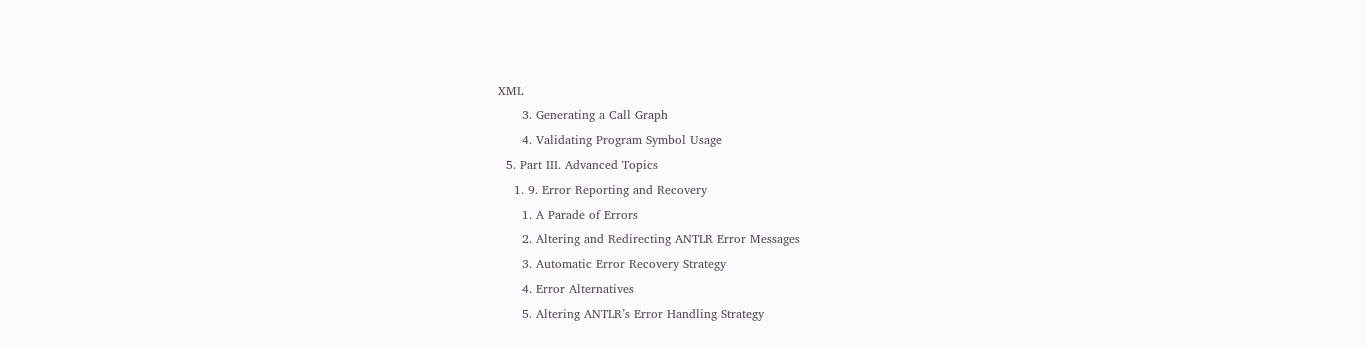XML
      3. Generating a Call Graph
      4. Validating Program Symbol Usage
  5. Part III. Advanced Topics
    1. 9. Error Reporting and Recovery
      1. A Parade of Errors
      2. Altering and Redirecting ANTLR Error Messages
      3. Automatic Error Recovery Strategy
      4. Error Alternatives
      5. Altering ANTLR’s Error Handling Strategy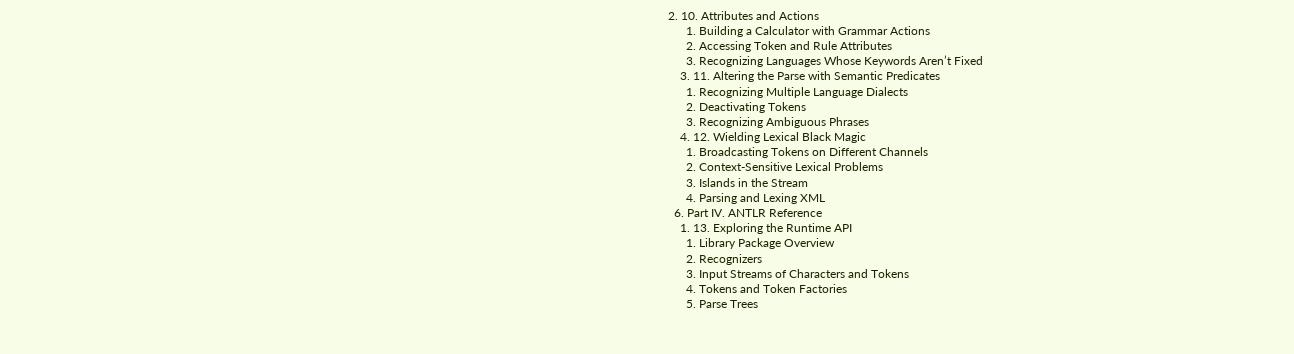2. 10. Attributes and Actions
      1. Building a Calculator with Grammar Actions
      2. Accessing Token and Rule Attributes
      3. Recognizing Languages Whose Keywords Aren’t Fixed
    3. 11. Altering the Parse with Semantic Predicates
      1. Recognizing Multiple Language Dialects
      2. Deactivating Tokens
      3. Recognizing Ambiguous Phrases
    4. 12. Wielding Lexical Black Magic
      1. Broadcasting Tokens on Different Channels
      2. Context-Sensitive Lexical Problems
      3. Islands in the Stream
      4. Parsing and Lexing XML
  6. Part IV. ANTLR Reference
    1. 13. Exploring the Runtime API
      1. Library Package Overview
      2. Recognizers
      3. Input Streams of Characters and Tokens
      4. Tokens and Token Factories
      5. Parse Trees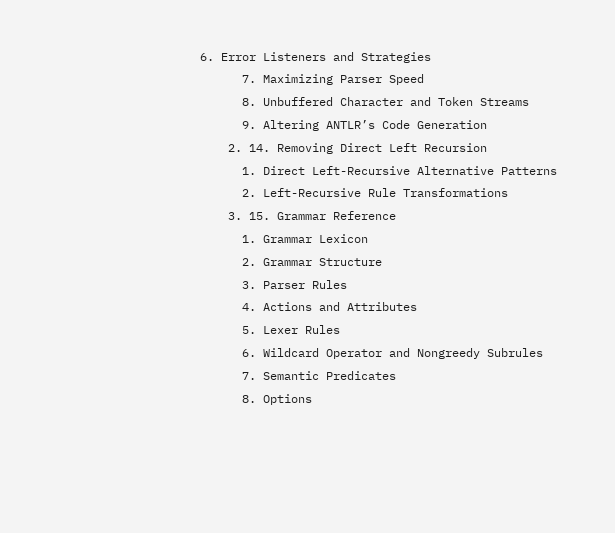6. Error Listeners and Strategies
      7. Maximizing Parser Speed
      8. Unbuffered Character and Token Streams
      9. Altering ANTLR’s Code Generation
    2. 14. Removing Direct Left Recursion
      1. Direct Left-Recursive Alternative Patterns
      2. Left-Recursive Rule Transformations
    3. 15. Grammar Reference
      1. Grammar Lexicon
      2. Grammar Structure
      3. Parser Rules
      4. Actions and Attributes
      5. Lexer Rules
      6. Wildcard Operator and Nongreedy Subrules
      7. Semantic Predicates
      8. Options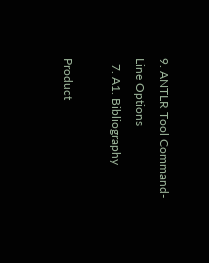9. ANTLR Tool Command-Line Options
  7. A1. Bibliography

Product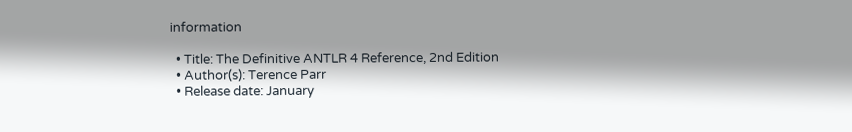information

  • Title: The Definitive ANTLR 4 Reference, 2nd Edition
  • Author(s): Terence Parr
  • Release date: January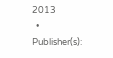2013
  • Publisher(s):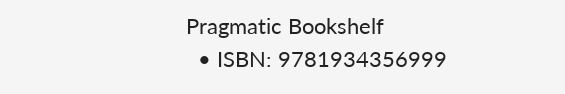Pragmatic Bookshelf
  • ISBN: 9781934356999